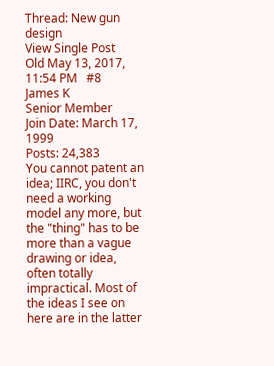Thread: New gun design
View Single Post
Old May 13, 2017, 11:54 PM   #8
James K
Senior Member
Join Date: March 17, 1999
Posts: 24,383
You cannot patent an idea; IIRC, you don't need a working model any more, but the "thing" has to be more than a vague drawing or idea, often totally impractical. Most of the ideas I see on here are in the latter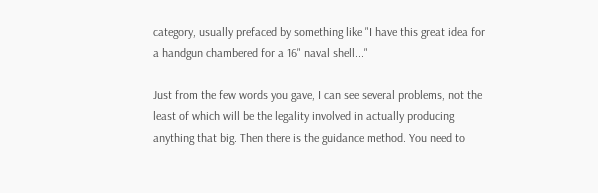category, usually prefaced by something like "I have this great idea for a handgun chambered for a 16" naval shell..."

Just from the few words you gave, I can see several problems, not the least of which will be the legality involved in actually producing anything that big. Then there is the guidance method. You need to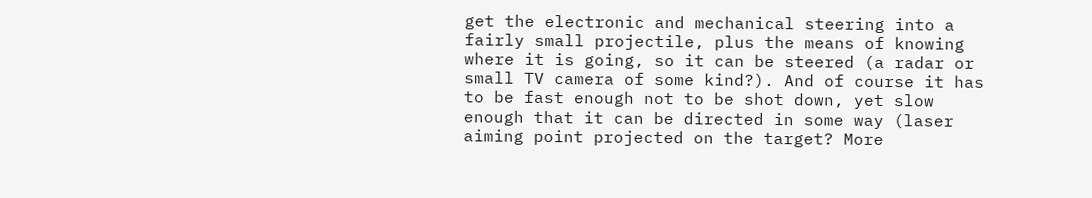get the electronic and mechanical steering into a fairly small projectile, plus the means of knowing where it is going, so it can be steered (a radar or small TV camera of some kind?). And of course it has to be fast enough not to be shot down, yet slow enough that it can be directed in some way (laser aiming point projected on the target? More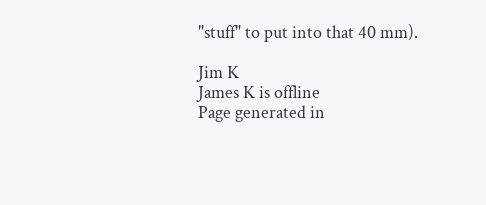"stuff" to put into that 40 mm).

Jim K
James K is offline
Page generated in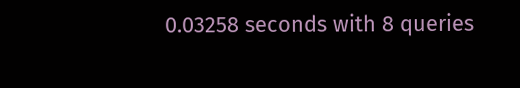0.03258 seconds with 8 queries